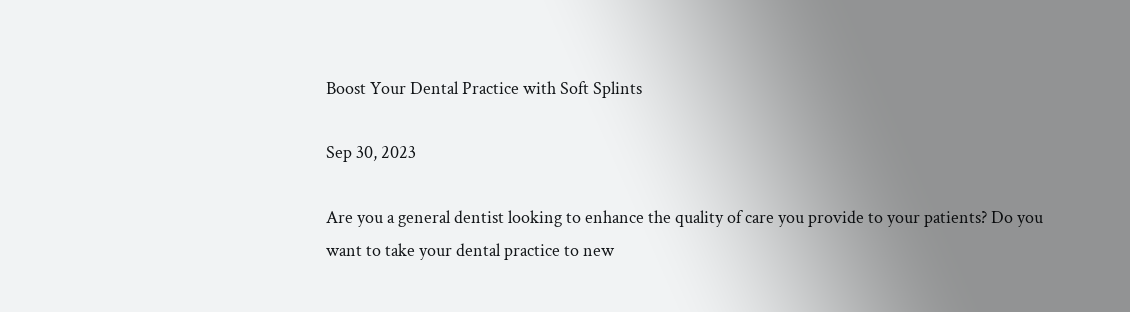Boost Your Dental Practice with Soft Splints

Sep 30, 2023

Are you a general dentist looking to enhance the quality of care you provide to your patients? Do you want to take your dental practice to new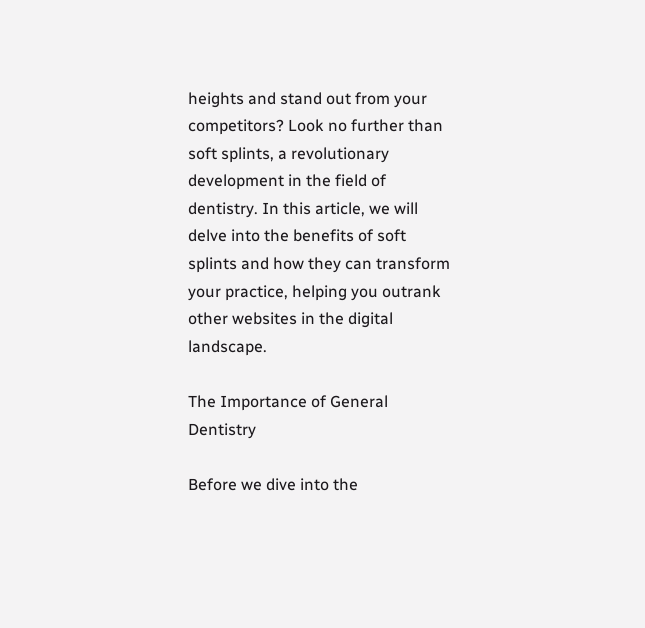heights and stand out from your competitors? Look no further than soft splints, a revolutionary development in the field of dentistry. In this article, we will delve into the benefits of soft splints and how they can transform your practice, helping you outrank other websites in the digital landscape.

The Importance of General Dentistry

Before we dive into the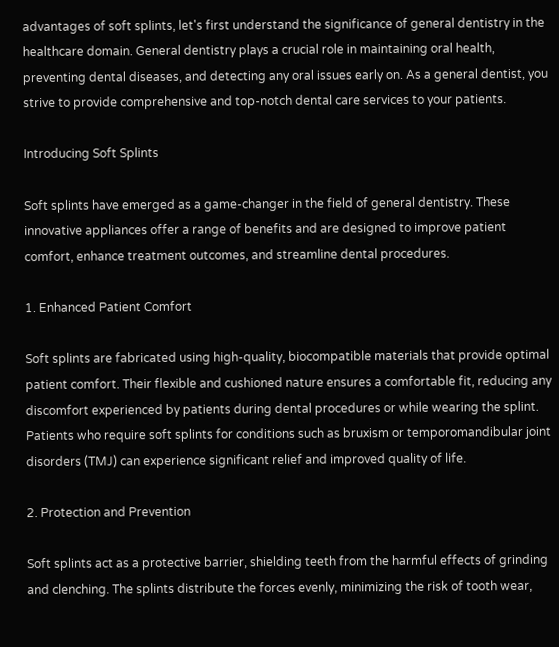advantages of soft splints, let's first understand the significance of general dentistry in the healthcare domain. General dentistry plays a crucial role in maintaining oral health, preventing dental diseases, and detecting any oral issues early on. As a general dentist, you strive to provide comprehensive and top-notch dental care services to your patients.

Introducing Soft Splints

Soft splints have emerged as a game-changer in the field of general dentistry. These innovative appliances offer a range of benefits and are designed to improve patient comfort, enhance treatment outcomes, and streamline dental procedures.

1. Enhanced Patient Comfort

Soft splints are fabricated using high-quality, biocompatible materials that provide optimal patient comfort. Their flexible and cushioned nature ensures a comfortable fit, reducing any discomfort experienced by patients during dental procedures or while wearing the splint. Patients who require soft splints for conditions such as bruxism or temporomandibular joint disorders (TMJ) can experience significant relief and improved quality of life.

2. Protection and Prevention

Soft splints act as a protective barrier, shielding teeth from the harmful effects of grinding and clenching. The splints distribute the forces evenly, minimizing the risk of tooth wear,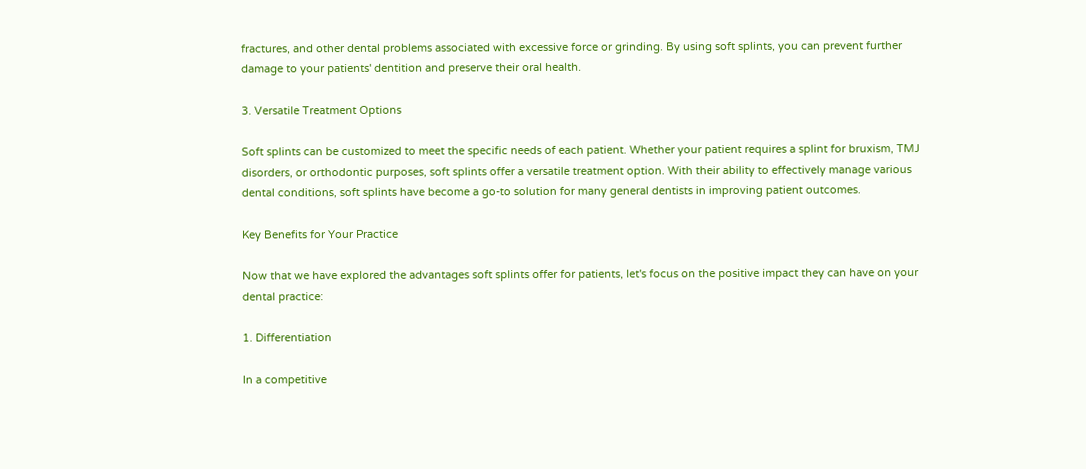fractures, and other dental problems associated with excessive force or grinding. By using soft splints, you can prevent further damage to your patients' dentition and preserve their oral health.

3. Versatile Treatment Options

Soft splints can be customized to meet the specific needs of each patient. Whether your patient requires a splint for bruxism, TMJ disorders, or orthodontic purposes, soft splints offer a versatile treatment option. With their ability to effectively manage various dental conditions, soft splints have become a go-to solution for many general dentists in improving patient outcomes.

Key Benefits for Your Practice

Now that we have explored the advantages soft splints offer for patients, let's focus on the positive impact they can have on your dental practice:

1. Differentiation

In a competitive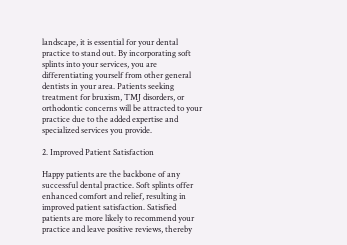landscape, it is essential for your dental practice to stand out. By incorporating soft splints into your services, you are differentiating yourself from other general dentists in your area. Patients seeking treatment for bruxism, TMJ disorders, or orthodontic concerns will be attracted to your practice due to the added expertise and specialized services you provide.

2. Improved Patient Satisfaction

Happy patients are the backbone of any successful dental practice. Soft splints offer enhanced comfort and relief, resulting in improved patient satisfaction. Satisfied patients are more likely to recommend your practice and leave positive reviews, thereby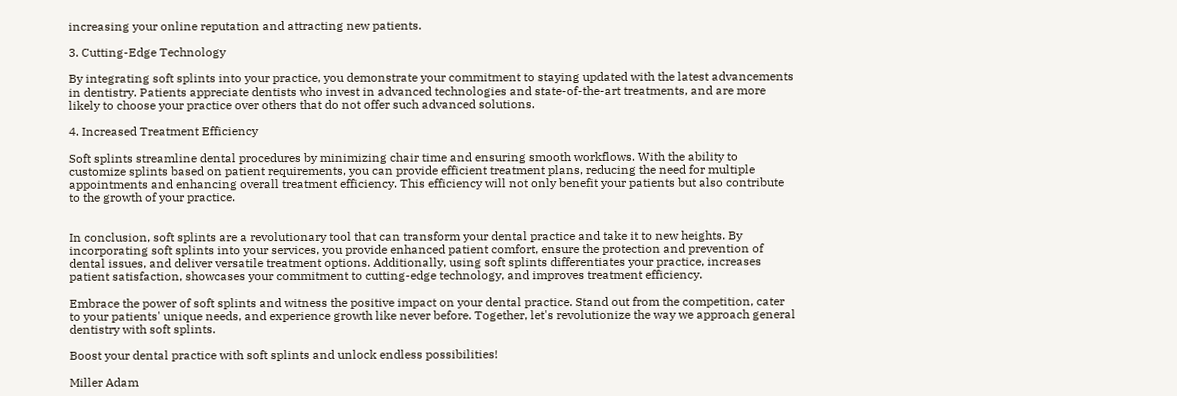increasing your online reputation and attracting new patients.

3. Cutting-Edge Technology

By integrating soft splints into your practice, you demonstrate your commitment to staying updated with the latest advancements in dentistry. Patients appreciate dentists who invest in advanced technologies and state-of-the-art treatments, and are more likely to choose your practice over others that do not offer such advanced solutions.

4. Increased Treatment Efficiency

Soft splints streamline dental procedures by minimizing chair time and ensuring smooth workflows. With the ability to customize splints based on patient requirements, you can provide efficient treatment plans, reducing the need for multiple appointments and enhancing overall treatment efficiency. This efficiency will not only benefit your patients but also contribute to the growth of your practice.


In conclusion, soft splints are a revolutionary tool that can transform your dental practice and take it to new heights. By incorporating soft splints into your services, you provide enhanced patient comfort, ensure the protection and prevention of dental issues, and deliver versatile treatment options. Additionally, using soft splints differentiates your practice, increases patient satisfaction, showcases your commitment to cutting-edge technology, and improves treatment efficiency.

Embrace the power of soft splints and witness the positive impact on your dental practice. Stand out from the competition, cater to your patients' unique needs, and experience growth like never before. Together, let's revolutionize the way we approach general dentistry with soft splints.

Boost your dental practice with soft splints and unlock endless possibilities!

Miller Adam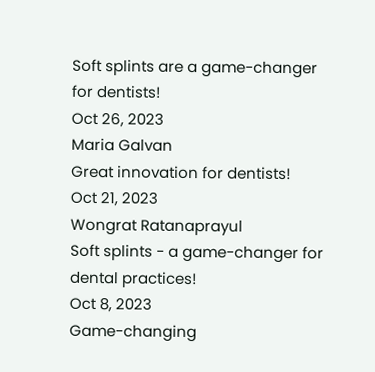Soft splints are a game-changer for dentists!
Oct 26, 2023
Maria Galvan
Great innovation for dentists!
Oct 21, 2023
Wongrat Ratanaprayul
Soft splints - a game-changer for dental practices!
Oct 8, 2023
Game-changing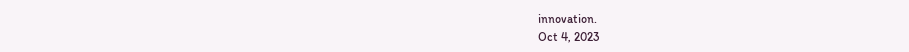innovation.
Oct 4, 2023